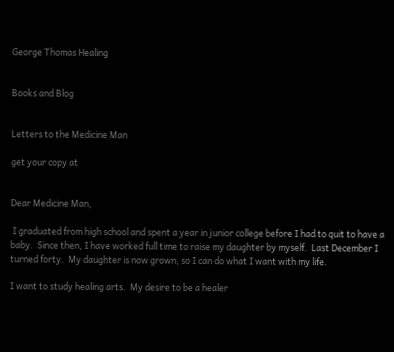George Thomas Healing


Books and Blog


Letters to the Medicine Man

get your copy at


Dear Medicine Man,

 I graduated from high school and spent a year in junior college before I had to quit to have a baby.  Since then, I have worked full time to raise my daughter by myself.  Last December I turned forty.  My daughter is now grown, so I can do what I want with my life.

I want to study healing arts.  My desire to be a healer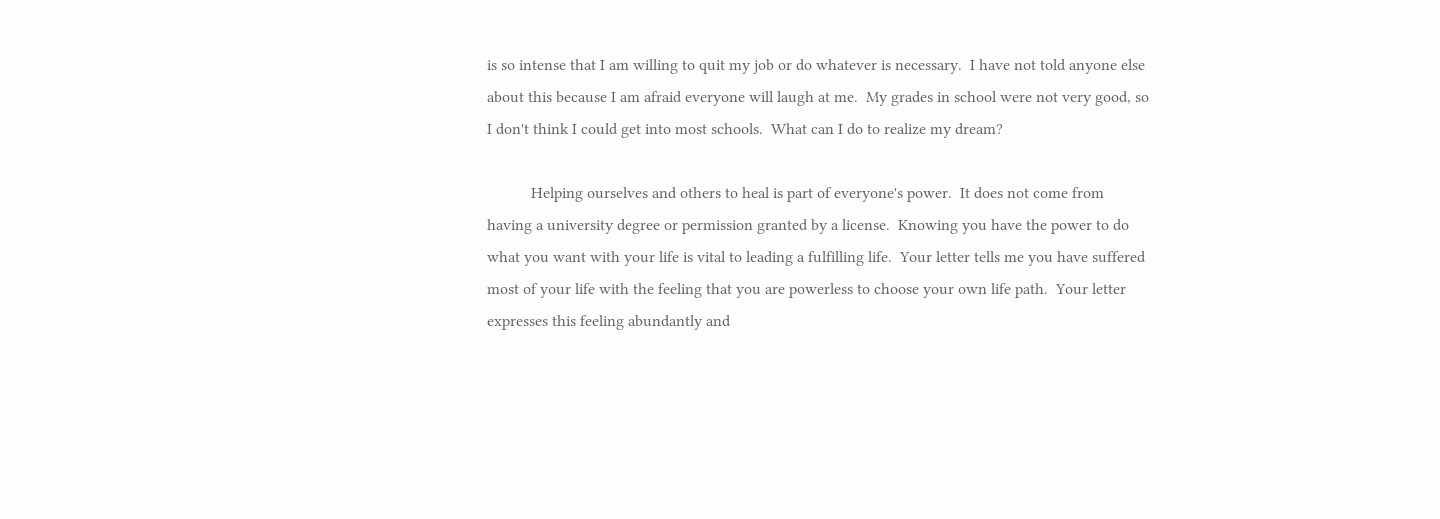is so intense that I am willing to quit my job or do whatever is necessary.  I have not told anyone else about this because I am afraid everyone will laugh at me.  My grades in school were not very good, so I don't think I could get into most schools.  What can I do to realize my dream?

           Helping ourselves and others to heal is part of everyone's power.  It does not come from having a university degree or permission granted by a license.  Knowing you have the power to do what you want with your life is vital to leading a fulfilling life.  Your letter tells me you have suffered most of your life with the feeling that you are powerless to choose your own life path.  Your letter expresses this feeling abundantly and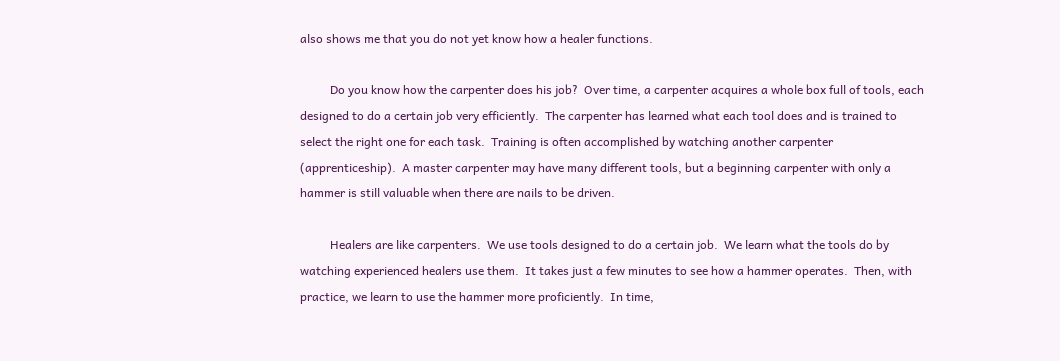also shows me that you do not yet know how a healer functions.

          Do you know how the carpenter does his job?  Over time, a carpenter acquires a whole box full of tools, each designed to do a certain job very efficiently.  The carpenter has learned what each tool does and is trained to select the right one for each task.  Training is often accomplished by watching another carpenter (apprenticeship).  A master carpenter may have many different tools, but a beginning carpenter with only a hammer is still valuable when there are nails to be driven.

          Healers are like carpenters.  We use tools designed to do a certain job.  We learn what the tools do by watching experienced healers use them.  It takes just a few minutes to see how a hammer operates.  Then, with practice, we learn to use the hammer more proficiently.  In time,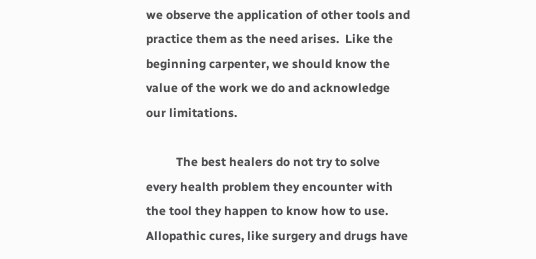we observe the application of other tools and practice them as the need arises.  Like the beginning carpenter, we should know the value of the work we do and acknowledge our limitations.

          The best healers do not try to solve every health problem they encounter with the tool they happen to know how to use.  Allopathic cures, like surgery and drugs have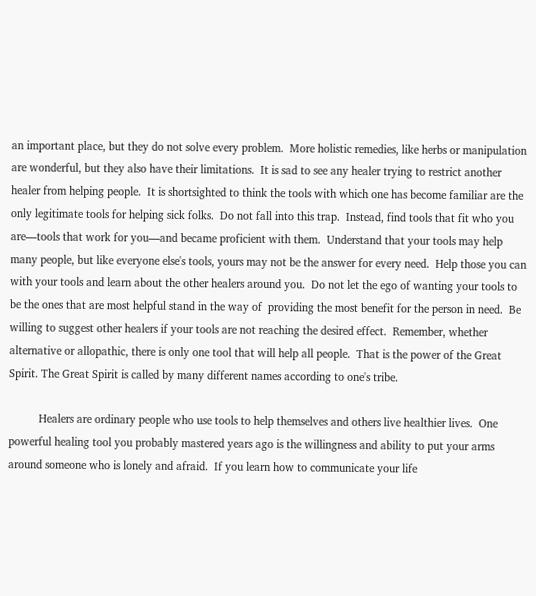an important place, but they do not solve every problem.  More holistic remedies, like herbs or manipulation are wonderful, but they also have their limitations.  It is sad to see any healer trying to restrict another healer from helping people.  It is shortsighted to think the tools with which one has become familiar are the only legitimate tools for helping sick folks.  Do not fall into this trap.  Instead, find tools that fit who you are—tools that work for you—and became proficient with them.  Understand that your tools may help many people, but like everyone else's tools, yours may not be the answer for every need.  Help those you can with your tools and learn about the other healers around you.  Do not let the ego of wanting your tools to be the ones that are most helpful stand in the way of  providing the most benefit for the person in need.  Be willing to suggest other healers if your tools are not reaching the desired effect.  Remember, whether alternative or allopathic, there is only one tool that will help all people.  That is the power of the Great Spirit. The Great Spirit is called by many different names according to one's tribe.

          Healers are ordinary people who use tools to help themselves and others live healthier lives.  One powerful healing tool you probably mastered years ago is the willingness and ability to put your arms around someone who is lonely and afraid.  If you learn how to communicate your life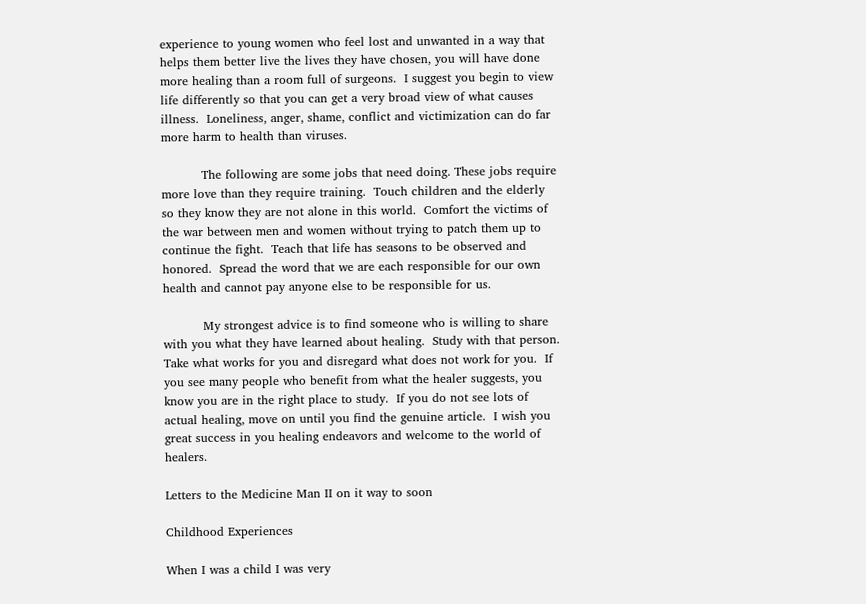experience to young women who feel lost and unwanted in a way that helps them better live the lives they have chosen, you will have done more healing than a room full of surgeons.  I suggest you begin to view life differently so that you can get a very broad view of what causes illness.  Loneliness, anger, shame, conflict and victimization can do far more harm to health than viruses.

          The following are some jobs that need doing. These jobs require more love than they require training.  Touch children and the elderly so they know they are not alone in this world.  Comfort the victims of the war between men and women without trying to patch them up to continue the fight.  Teach that life has seasons to be observed and honored.  Spread the word that we are each responsible for our own health and cannot pay anyone else to be responsible for us.

          My strongest advice is to find someone who is willing to share with you what they have learned about healing.  Study with that person.  Take what works for you and disregard what does not work for you.  If you see many people who benefit from what the healer suggests, you know you are in the right place to study.  If you do not see lots of actual healing, move on until you find the genuine article.  I wish you great success in you healing endeavors and welcome to the world of healers.

Letters to the Medicine Man II on it way to soon

Childhood Experiences

When I was a child I was very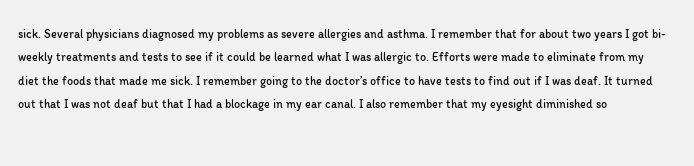sick. Several physicians diagnosed my problems as severe allergies and asthma. I remember that for about two years I got bi-weekly treatments and tests to see if it could be learned what I was allergic to. Efforts were made to eliminate from my diet the foods that made me sick. I remember going to the doctor’s office to have tests to find out if I was deaf. It turned out that I was not deaf but that I had a blockage in my ear canal. I also remember that my eyesight diminished so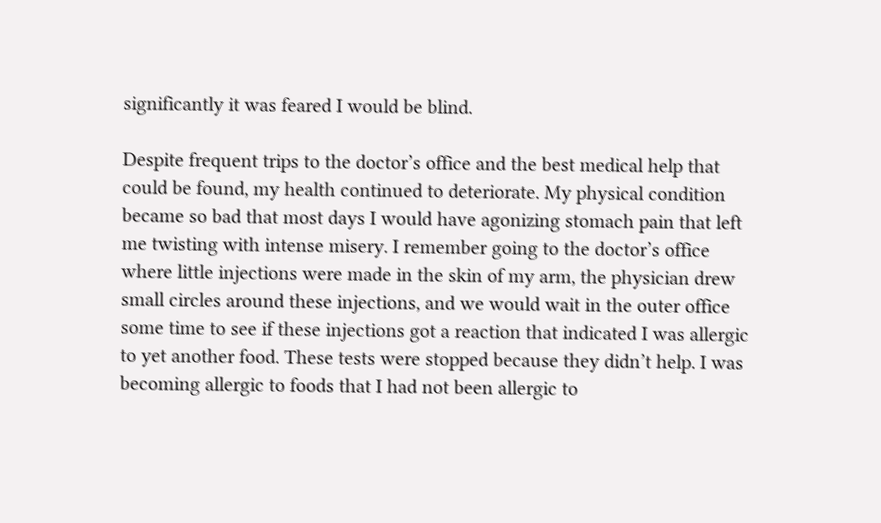significantly it was feared I would be blind.

Despite frequent trips to the doctor’s office and the best medical help that could be found, my health continued to deteriorate. My physical condition became so bad that most days I would have agonizing stomach pain that left me twisting with intense misery. I remember going to the doctor’s office where little injections were made in the skin of my arm, the physician drew small circles around these injections, and we would wait in the outer office some time to see if these injections got a reaction that indicated I was allergic to yet another food. These tests were stopped because they didn’t help. I was becoming allergic to foods that I had not been allergic to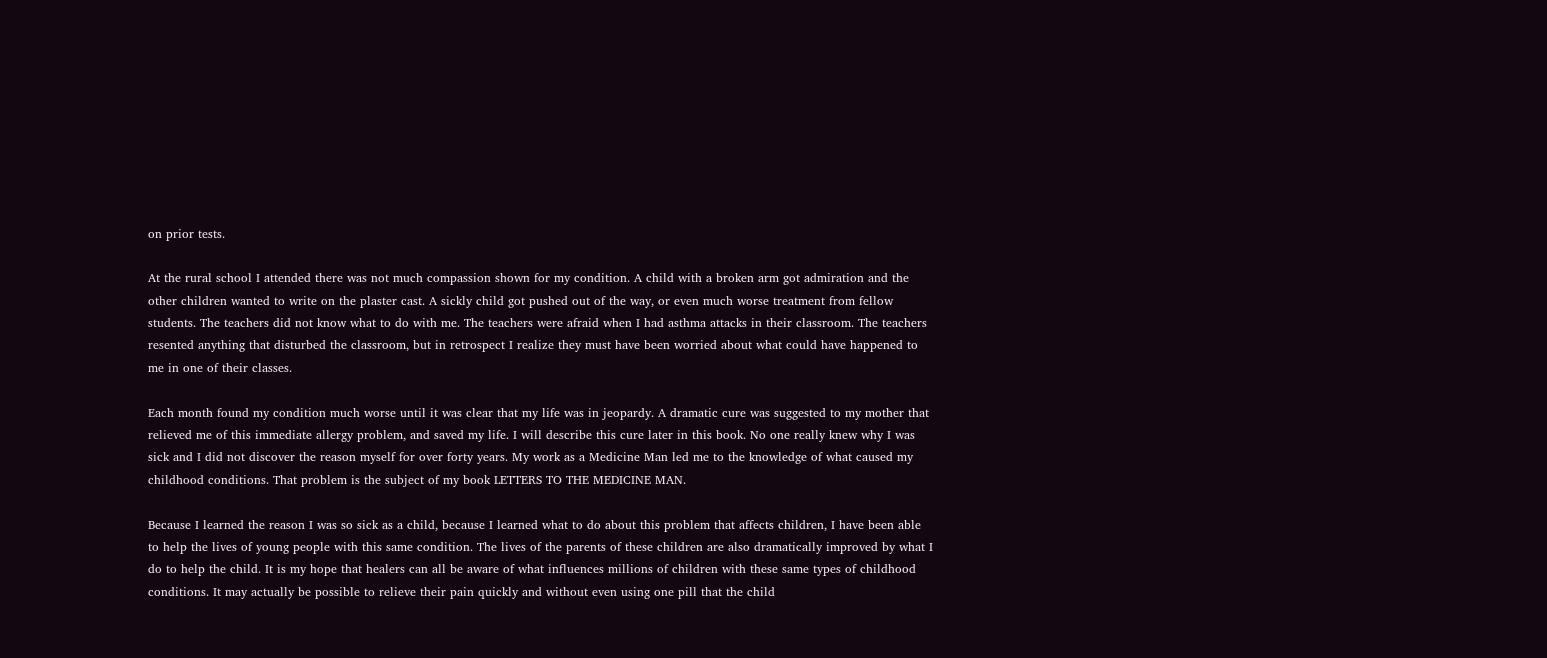on prior tests.

At the rural school I attended there was not much compassion shown for my condition. A child with a broken arm got admiration and the other children wanted to write on the plaster cast. A sickly child got pushed out of the way, or even much worse treatment from fellow students. The teachers did not know what to do with me. The teachers were afraid when I had asthma attacks in their classroom. The teachers resented anything that disturbed the classroom, but in retrospect I realize they must have been worried about what could have happened to me in one of their classes.

Each month found my condition much worse until it was clear that my life was in jeopardy. A dramatic cure was suggested to my mother that relieved me of this immediate allergy problem, and saved my life. I will describe this cure later in this book. No one really knew why I was sick and I did not discover the reason myself for over forty years. My work as a Medicine Man led me to the knowledge of what caused my childhood conditions. That problem is the subject of my book LETTERS TO THE MEDICINE MAN.

Because I learned the reason I was so sick as a child, because I learned what to do about this problem that affects children, I have been able to help the lives of young people with this same condition. The lives of the parents of these children are also dramatically improved by what I do to help the child. It is my hope that healers can all be aware of what influences millions of children with these same types of childhood conditions. It may actually be possible to relieve their pain quickly and without even using one pill that the child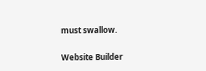must swallow.

Website Builder